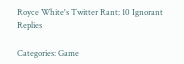Royce White's Twitter Rant: 10 Ignorant Replies

Categories: Game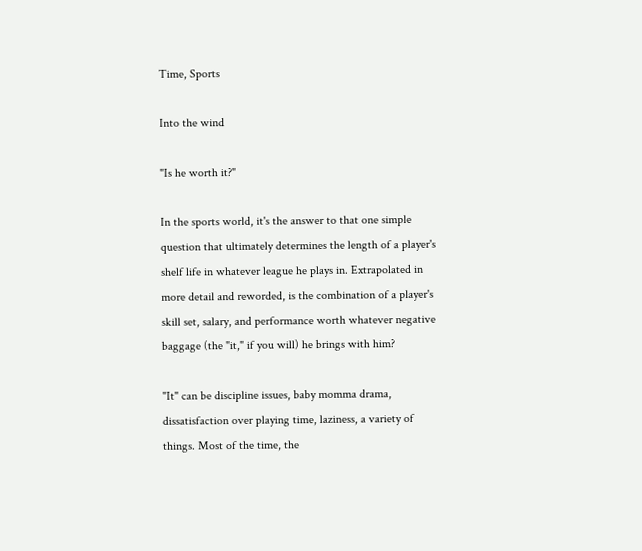Time, Sports

Into the wind

"Is he worth it?"

In the sports world, it's the answer to that one simple question that ultimately determines the length of a player's shelf life in whatever league he plays in. Extrapolated in more detail and reworded, is the combination of a player's skill set, salary, and performance worth whatever negative baggage (the "it," if you will) he brings with him?

"It" can be discipline issues, baby momma drama, dissatisfaction over playing time, laziness, a variety of things. Most of the time, the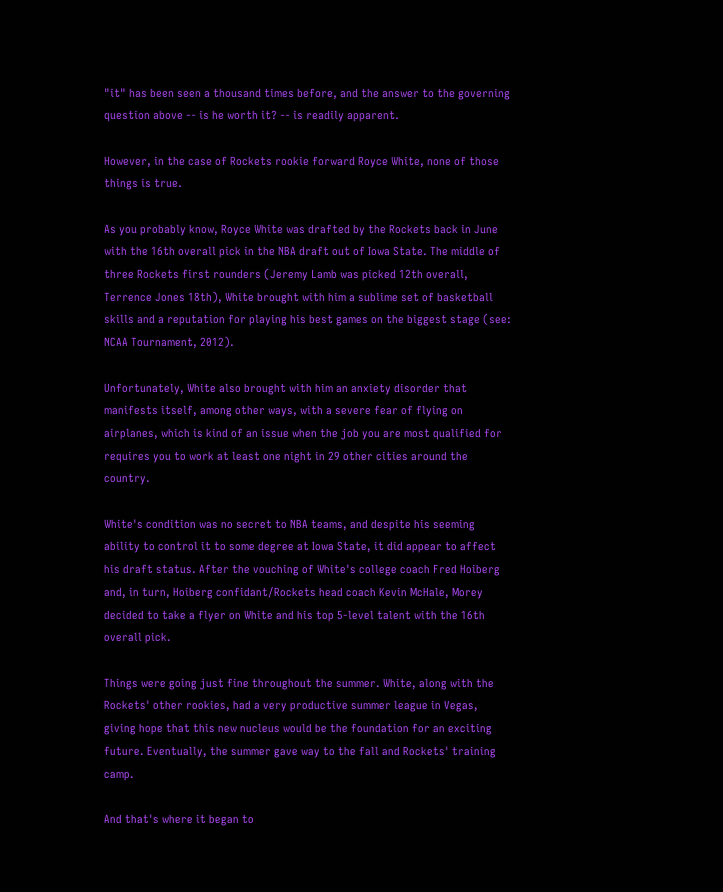"it" has been seen a thousand times before, and the answer to the governing question above -- is he worth it? -- is readily apparent.

However, in the case of Rockets rookie forward Royce White, none of those things is true.

As you probably know, Royce White was drafted by the Rockets back in June with the 16th overall pick in the NBA draft out of Iowa State. The middle of three Rockets first rounders (Jeremy Lamb was picked 12th overall, Terrence Jones 18th), White brought with him a sublime set of basketball skills and a reputation for playing his best games on the biggest stage (see: NCAA Tournament, 2012).

Unfortunately, White also brought with him an anxiety disorder that manifests itself, among other ways, with a severe fear of flying on airplanes, which is kind of an issue when the job you are most qualified for requires you to work at least one night in 29 other cities around the country.

White's condition was no secret to NBA teams, and despite his seeming ability to control it to some degree at Iowa State, it did appear to affect his draft status. After the vouching of White's college coach Fred Hoiberg and, in turn, Hoiberg confidant/Rockets head coach Kevin McHale, Morey decided to take a flyer on White and his top 5-level talent with the 16th overall pick.

Things were going just fine throughout the summer. White, along with the Rockets' other rookies, had a very productive summer league in Vegas, giving hope that this new nucleus would be the foundation for an exciting future. Eventually, the summer gave way to the fall and Rockets' training camp.

And that's where it began to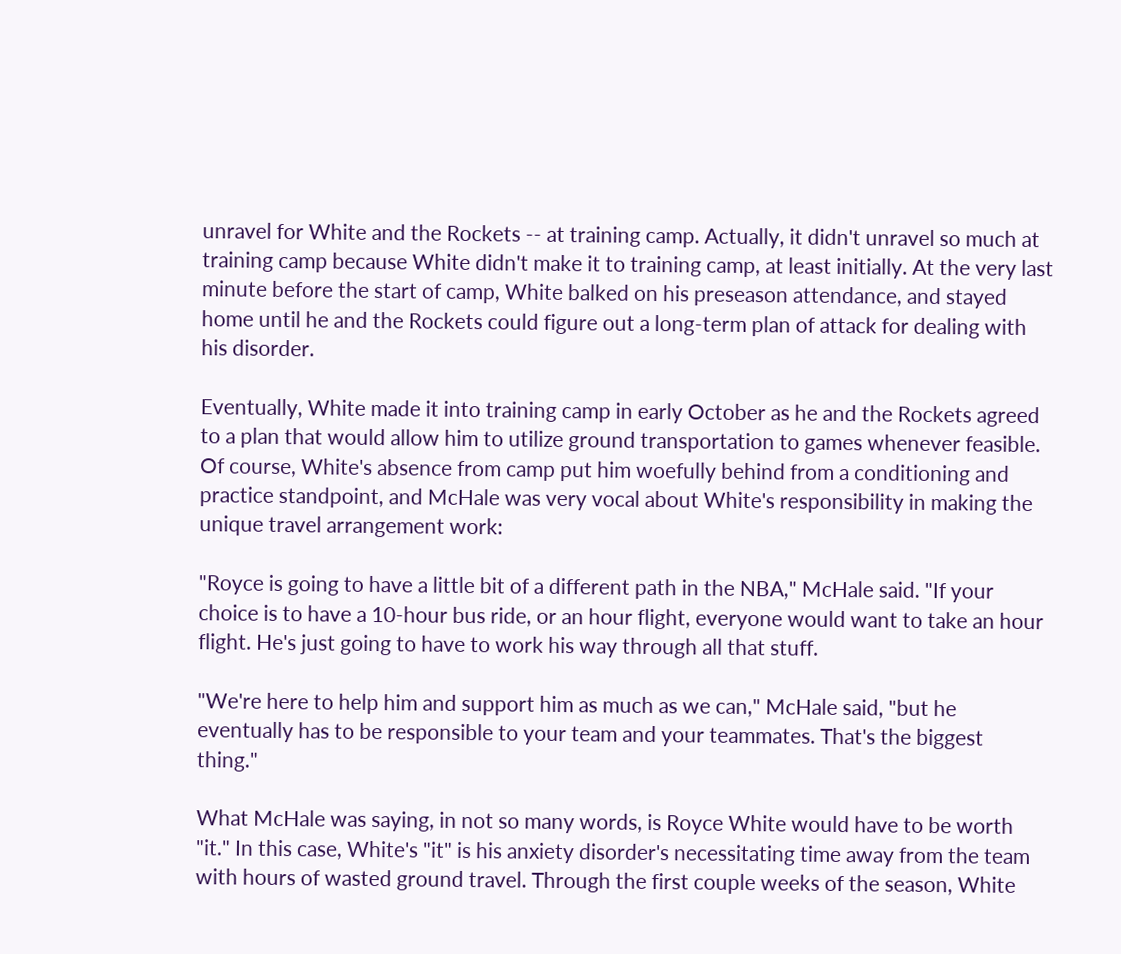unravel for White and the Rockets -- at training camp. Actually, it didn't unravel so much at training camp because White didn't make it to training camp, at least initially. At the very last minute before the start of camp, White balked on his preseason attendance, and stayed home until he and the Rockets could figure out a long-term plan of attack for dealing with his disorder.

Eventually, White made it into training camp in early October as he and the Rockets agreed to a plan that would allow him to utilize ground transportation to games whenever feasible. Of course, White's absence from camp put him woefully behind from a conditioning and practice standpoint, and McHale was very vocal about White's responsibility in making the unique travel arrangement work:

"Royce is going to have a little bit of a different path in the NBA," McHale said. "If your choice is to have a 10-hour bus ride, or an hour flight, everyone would want to take an hour flight. He's just going to have to work his way through all that stuff.

"We're here to help him and support him as much as we can," McHale said, "but he eventually has to be responsible to your team and your teammates. That's the biggest thing."

What McHale was saying, in not so many words, is Royce White would have to be worth "it." In this case, White's "it" is his anxiety disorder's necessitating time away from the team with hours of wasted ground travel. Through the first couple weeks of the season, White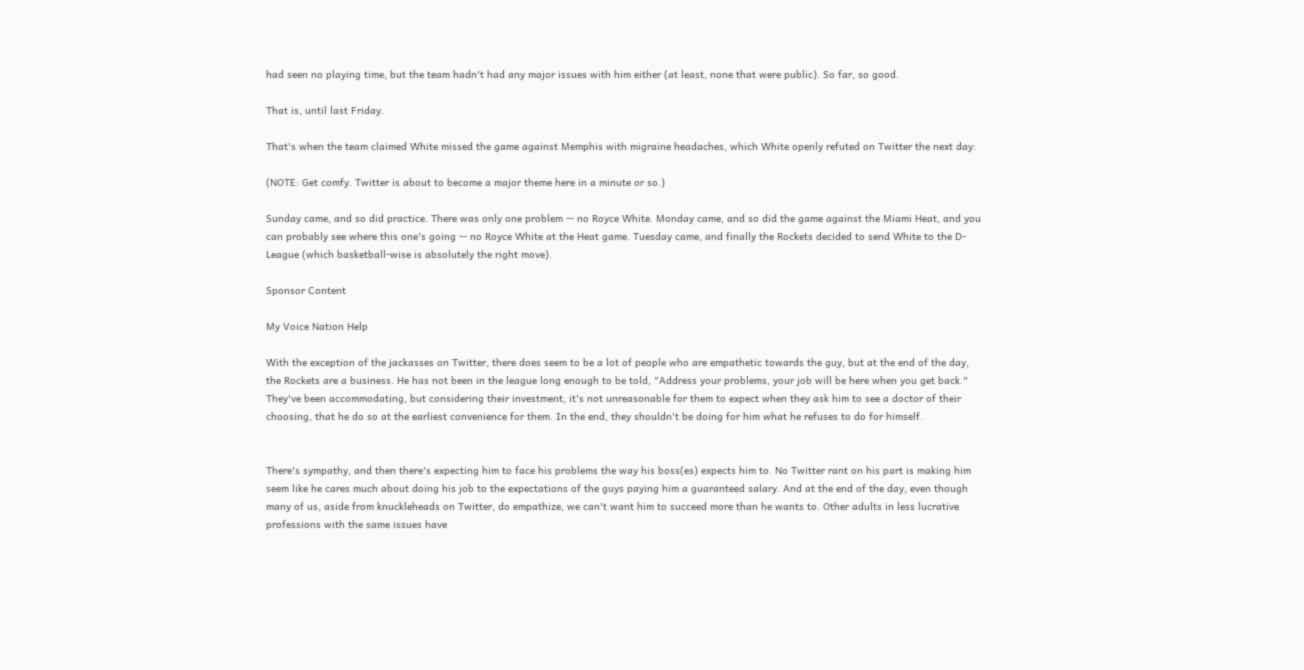had seen no playing time, but the team hadn't had any major issues with him either (at least, none that were public). So far, so good.

That is, until last Friday.

That's when the team claimed White missed the game against Memphis with migraine headaches, which White openly refuted on Twitter the next day:

(NOTE: Get comfy. Twitter is about to become a major theme here in a minute or so.)

Sunday came, and so did practice. There was only one problem -- no Royce White. Monday came, and so did the game against the Miami Heat, and you can probably see where this one's going -- no Royce White at the Heat game. Tuesday came, and finally the Rockets decided to send White to the D-League (which basketball-wise is absolutely the right move).

Sponsor Content

My Voice Nation Help

With the exception of the jackasses on Twitter, there does seem to be a lot of people who are empathetic towards the guy, but at the end of the day, the Rockets are a business. He has not been in the league long enough to be told, "Address your problems, your job will be here when you get back." They've been accommodating, but considering their investment, it's not unreasonable for them to expect when they ask him to see a doctor of their choosing, that he do so at the earliest convenience for them. In the end, they shouldn't be doing for him what he refuses to do for himself.


There's sympathy, and then there's expecting him to face his problems the way his boss(es) expects him to. No Twitter rant on his part is making him seem like he cares much about doing his job to the expectations of the guys paying him a guaranteed salary. And at the end of the day, even though many of us, aside from knuckleheads on Twitter, do empathize, we can't want him to succeed more than he wants to. Other adults in less lucrative professions with the same issues have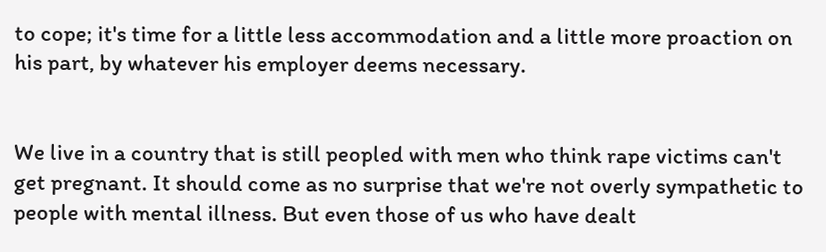to cope; it's time for a little less accommodation and a little more proaction on his part, by whatever his employer deems necessary.


We live in a country that is still peopled with men who think rape victims can't get pregnant. It should come as no surprise that we're not overly sympathetic to people with mental illness. But even those of us who have dealt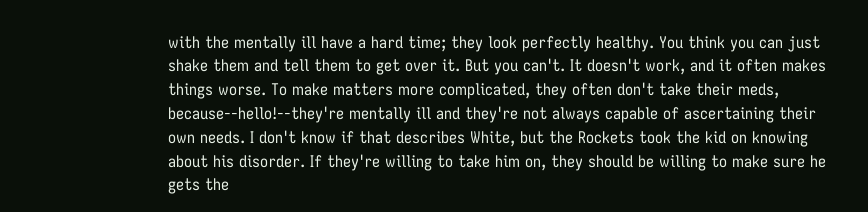with the mentally ill have a hard time; they look perfectly healthy. You think you can just shake them and tell them to get over it. But you can't. It doesn't work, and it often makes things worse. To make matters more complicated, they often don't take their meds, because--hello!--they're mentally ill and they're not always capable of ascertaining their own needs. I don't know if that describes White, but the Rockets took the kid on knowing about his disorder. If they're willing to take him on, they should be willing to make sure he gets the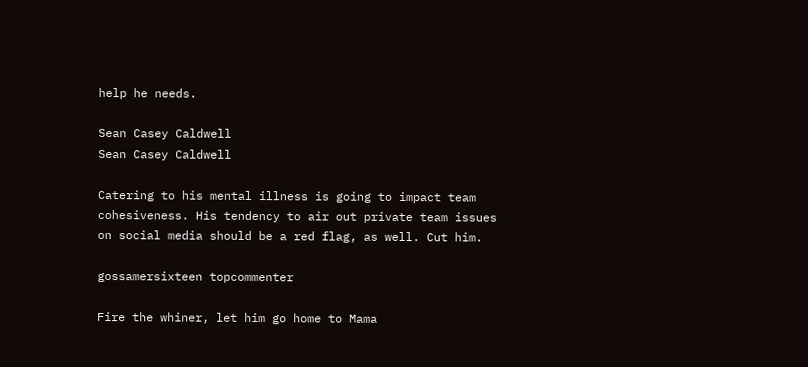help he needs.

Sean Casey Caldwell
Sean Casey Caldwell

Catering to his mental illness is going to impact team cohesiveness. His tendency to air out private team issues on social media should be a red flag, as well. Cut him.

gossamersixteen topcommenter

Fire the whiner, let him go home to Mama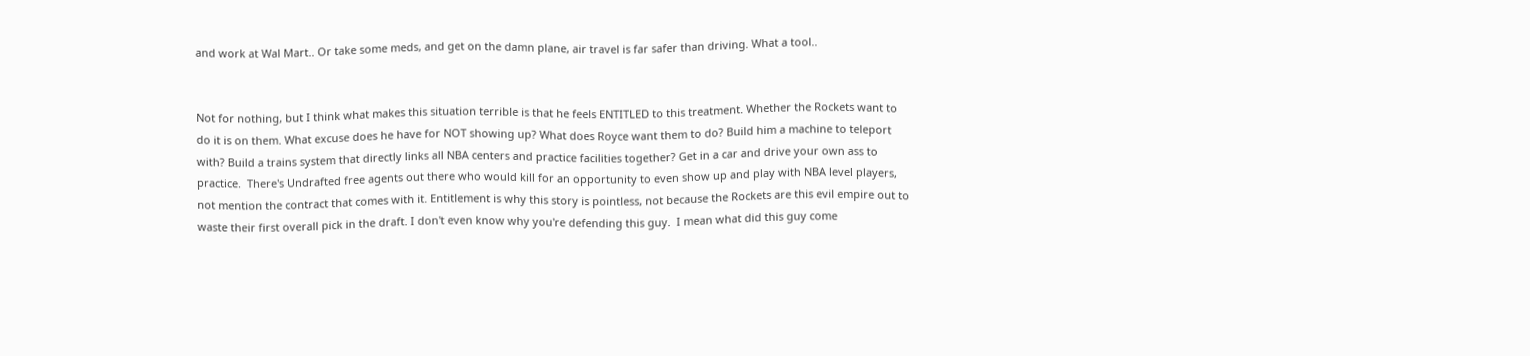and work at Wal Mart.. Or take some meds, and get on the damn plane, air travel is far safer than driving. What a tool..


Not for nothing, but I think what makes this situation terrible is that he feels ENTITLED to this treatment. Whether the Rockets want to do it is on them. What excuse does he have for NOT showing up? What does Royce want them to do? Build him a machine to teleport with? Build a trains system that directly links all NBA centers and practice facilities together? Get in a car and drive your own ass to practice.  There's Undrafted free agents out there who would kill for an opportunity to even show up and play with NBA level players, not mention the contract that comes with it. Entitlement is why this story is pointless, not because the Rockets are this evil empire out to waste their first overall pick in the draft. I don't even know why you're defending this guy.  I mean what did this guy come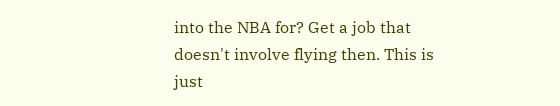into the NBA for? Get a job that doesn't involve flying then. This is just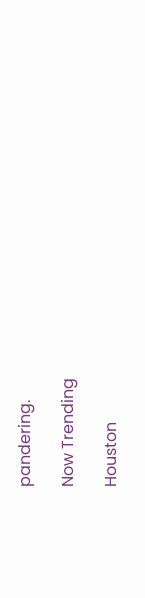pandering.

Now Trending

Houston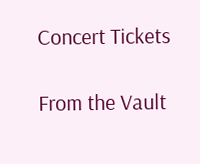Concert Tickets

From the Vault